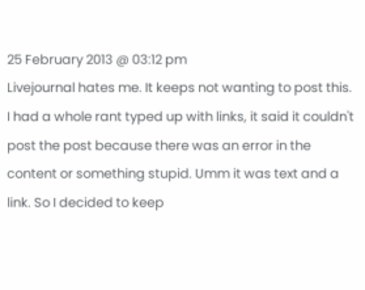25 February 2013 @ 03:12 pm
Livejournal hates me. It keeps not wanting to post this. I had a whole rant typed up with links, it said it couldn't post the post because there was an error in the content or something stupid. Umm it was text and a link. So I decided to keep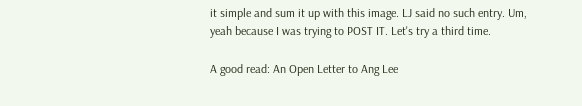it simple and sum it up with this image. LJ said no such entry. Um, yeah because I was trying to POST IT. Let's try a third time.

A good read: An Open Letter to Ang Lee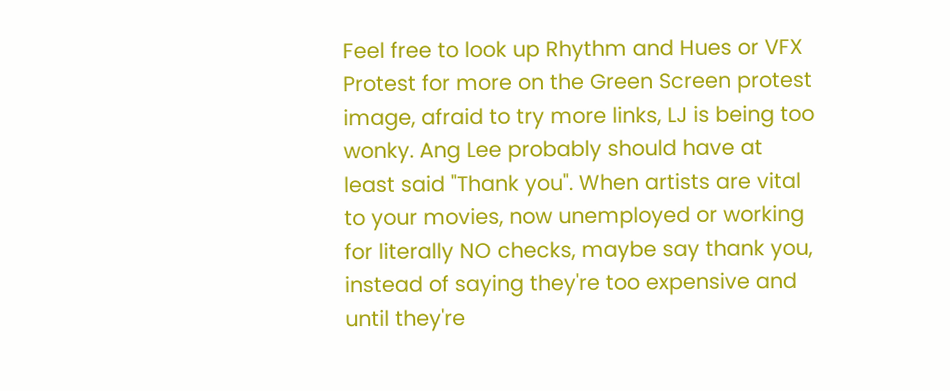Feel free to look up Rhythm and Hues or VFX Protest for more on the Green Screen protest image, afraid to try more links, LJ is being too wonky. Ang Lee probably should have at least said "Thank you". When artists are vital to your movies, now unemployed or working for literally NO checks, maybe say thank you, instead of saying they're too expensive and until they're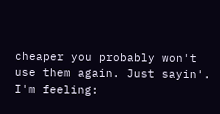cheaper you probably won't use them again. Just sayin'.
I'm feeling: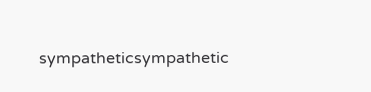sympatheticsympathetic